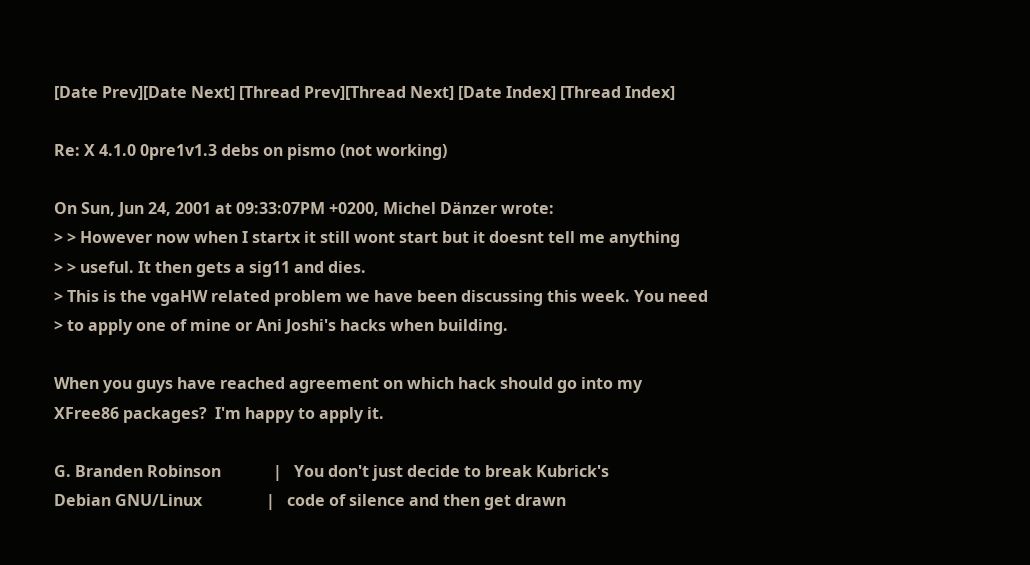[Date Prev][Date Next] [Thread Prev][Thread Next] [Date Index] [Thread Index]

Re: X 4.1.0 0pre1v1.3 debs on pismo (not working)

On Sun, Jun 24, 2001 at 09:33:07PM +0200, Michel Dänzer wrote:
> > However now when I startx it still wont start but it doesnt tell me anything
> > useful. It then gets a sig11 and dies.
> This is the vgaHW related problem we have been discussing this week. You need
> to apply one of mine or Ani Joshi's hacks when building.

When you guys have reached agreement on which hack should go into my
XFree86 packages?  I'm happy to apply it.

G. Branden Robinson             |   You don't just decide to break Kubrick's
Debian GNU/Linux                |   code of silence and then get drawn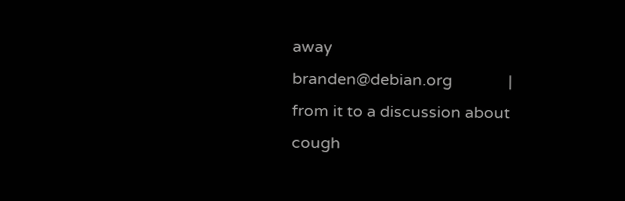away
branden@debian.org              |   from it to a discussion about cough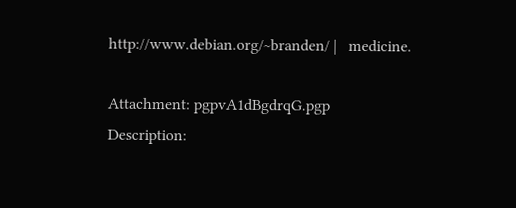http://www.debian.org/~branden/ |   medicine.

Attachment: pgpvA1dBgdrqG.pgp
Description: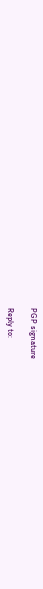PGP signature

Reply to: